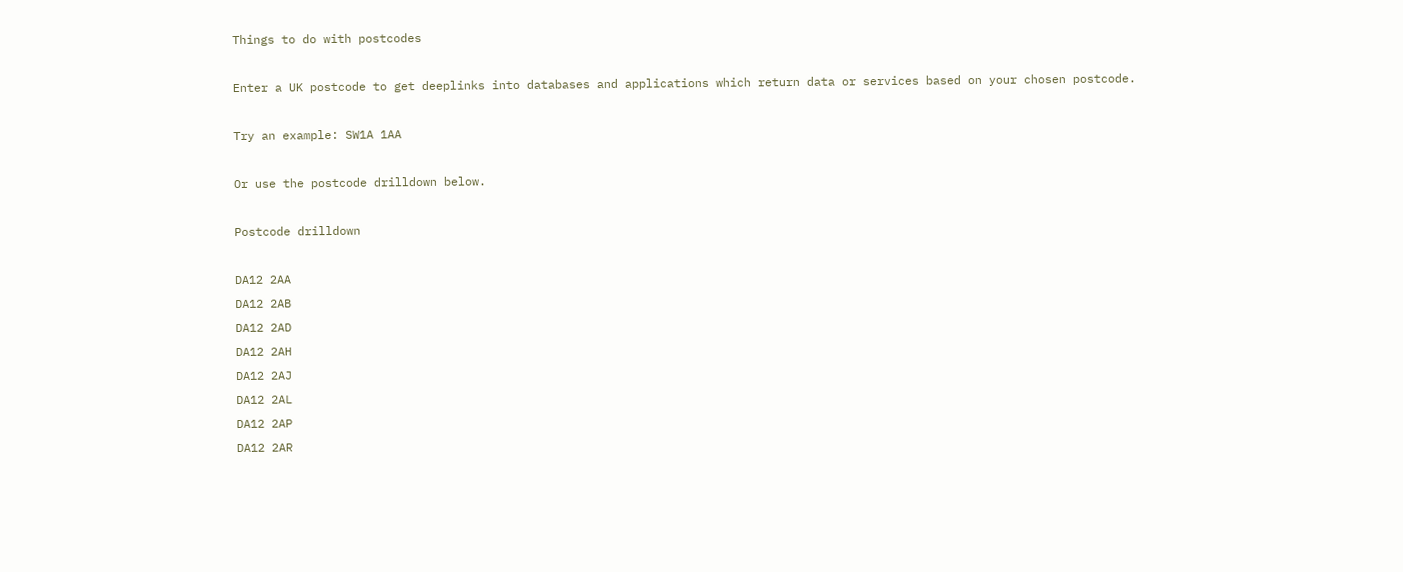Things to do with postcodes

Enter a UK postcode to get deeplinks into databases and applications which return data or services based on your chosen postcode.

Try an example: SW1A 1AA

Or use the postcode drilldown below.

Postcode drilldown

DA12 2AA
DA12 2AB
DA12 2AD
DA12 2AH
DA12 2AJ
DA12 2AL
DA12 2AP
DA12 2AR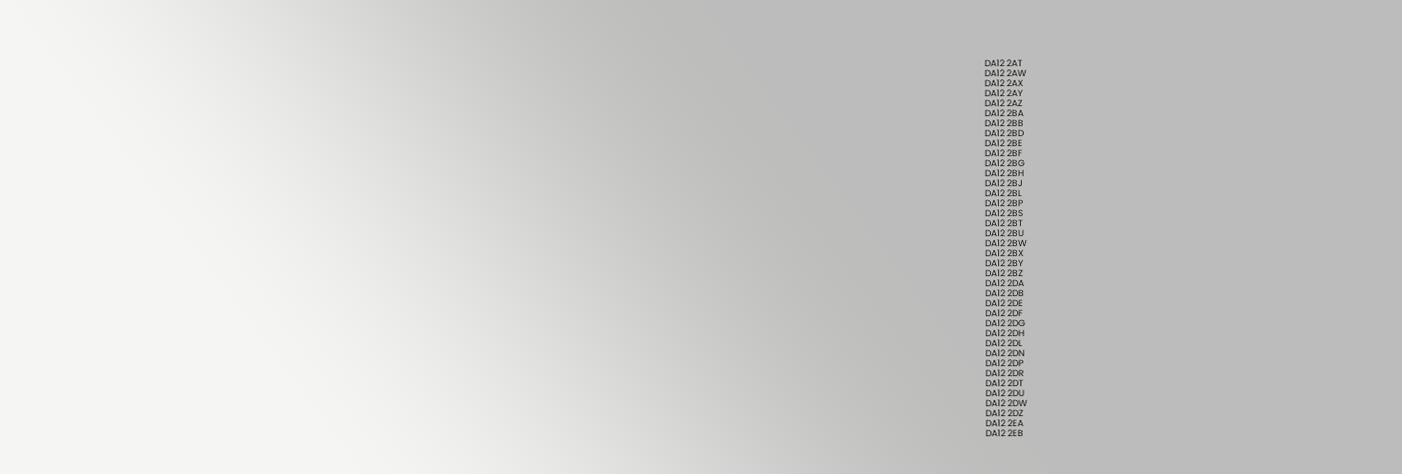DA12 2AT
DA12 2AW
DA12 2AX
DA12 2AY
DA12 2AZ
DA12 2BA
DA12 2BB
DA12 2BD
DA12 2BE
DA12 2BF
DA12 2BG
DA12 2BH
DA12 2BJ
DA12 2BL
DA12 2BP
DA12 2BS
DA12 2BT
DA12 2BU
DA12 2BW
DA12 2BX
DA12 2BY
DA12 2BZ
DA12 2DA
DA12 2DB
DA12 2DE
DA12 2DF
DA12 2DG
DA12 2DH
DA12 2DL
DA12 2DN
DA12 2DP
DA12 2DR
DA12 2DT
DA12 2DU
DA12 2DW
DA12 2DZ
DA12 2EA
DA12 2EB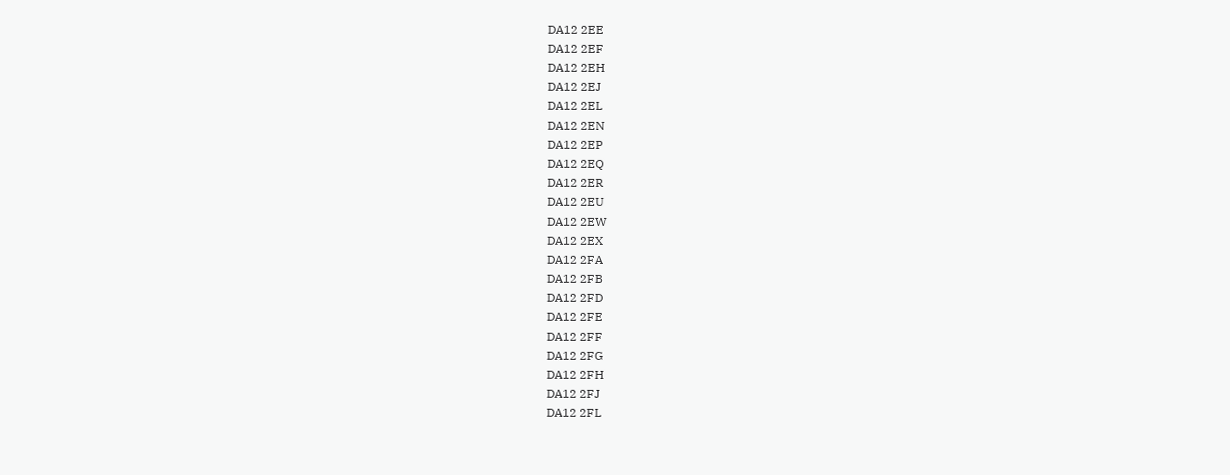DA12 2EE
DA12 2EF
DA12 2EH
DA12 2EJ
DA12 2EL
DA12 2EN
DA12 2EP
DA12 2EQ
DA12 2ER
DA12 2EU
DA12 2EW
DA12 2EX
DA12 2FA
DA12 2FB
DA12 2FD
DA12 2FE
DA12 2FF
DA12 2FG
DA12 2FH
DA12 2FJ
DA12 2FL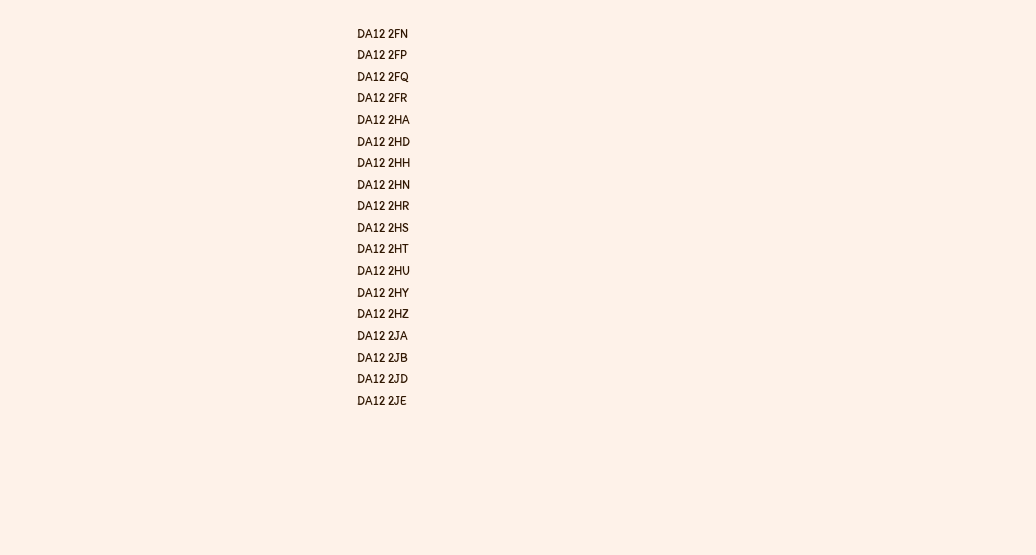DA12 2FN
DA12 2FP
DA12 2FQ
DA12 2FR
DA12 2HA
DA12 2HD
DA12 2HH
DA12 2HN
DA12 2HR
DA12 2HS
DA12 2HT
DA12 2HU
DA12 2HY
DA12 2HZ
DA12 2JA
DA12 2JB
DA12 2JD
DA12 2JE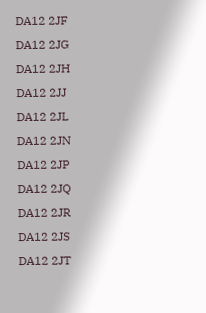DA12 2JF
DA12 2JG
DA12 2JH
DA12 2JJ
DA12 2JL
DA12 2JN
DA12 2JP
DA12 2JQ
DA12 2JR
DA12 2JS
DA12 2JT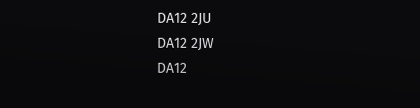DA12 2JU
DA12 2JW
DA12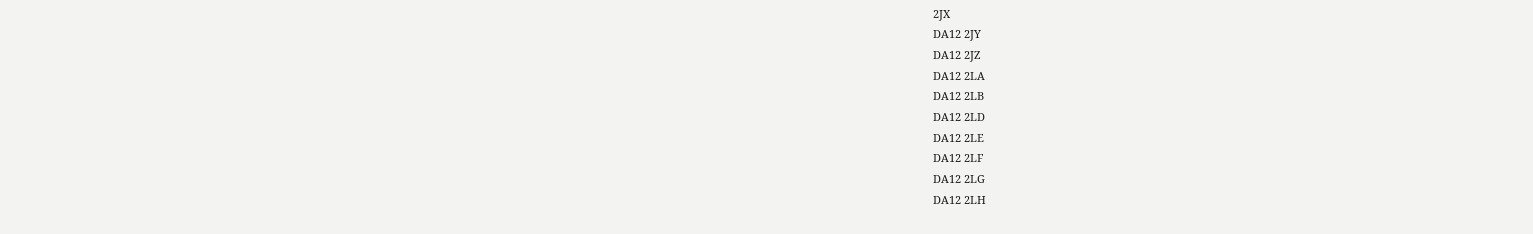2JX
DA12 2JY
DA12 2JZ
DA12 2LA
DA12 2LB
DA12 2LD
DA12 2LE
DA12 2LF
DA12 2LG
DA12 2LH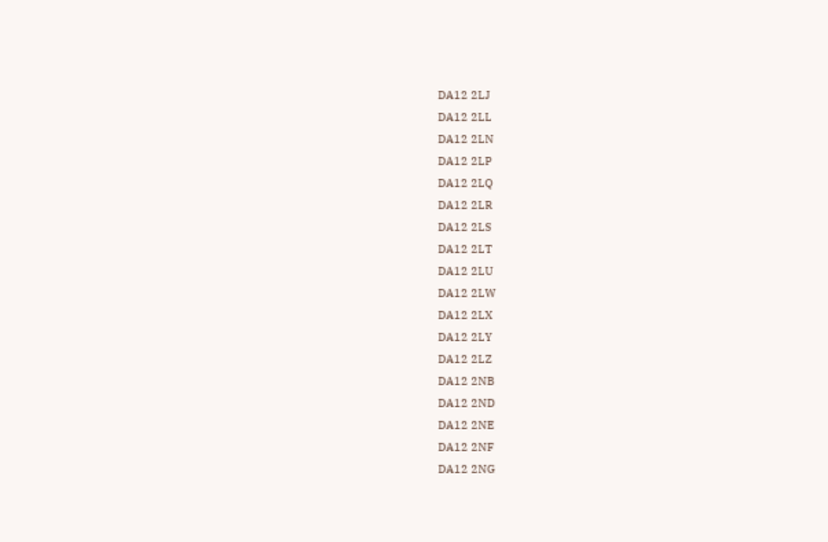DA12 2LJ
DA12 2LL
DA12 2LN
DA12 2LP
DA12 2LQ
DA12 2LR
DA12 2LS
DA12 2LT
DA12 2LU
DA12 2LW
DA12 2LX
DA12 2LY
DA12 2LZ
DA12 2NB
DA12 2ND
DA12 2NE
DA12 2NF
DA12 2NG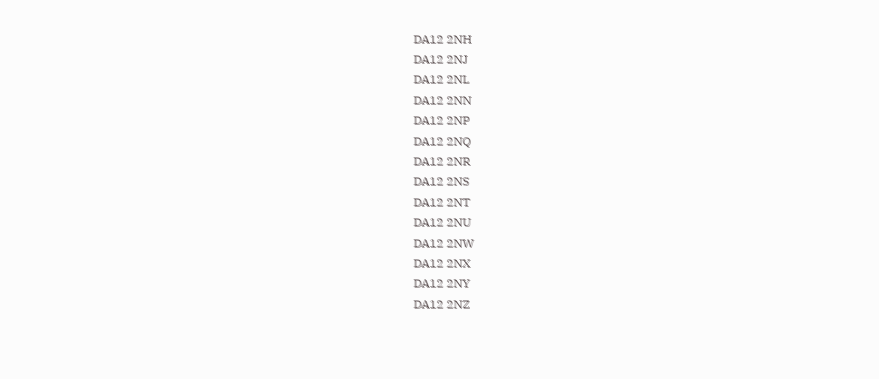DA12 2NH
DA12 2NJ
DA12 2NL
DA12 2NN
DA12 2NP
DA12 2NQ
DA12 2NR
DA12 2NS
DA12 2NT
DA12 2NU
DA12 2NW
DA12 2NX
DA12 2NY
DA12 2NZ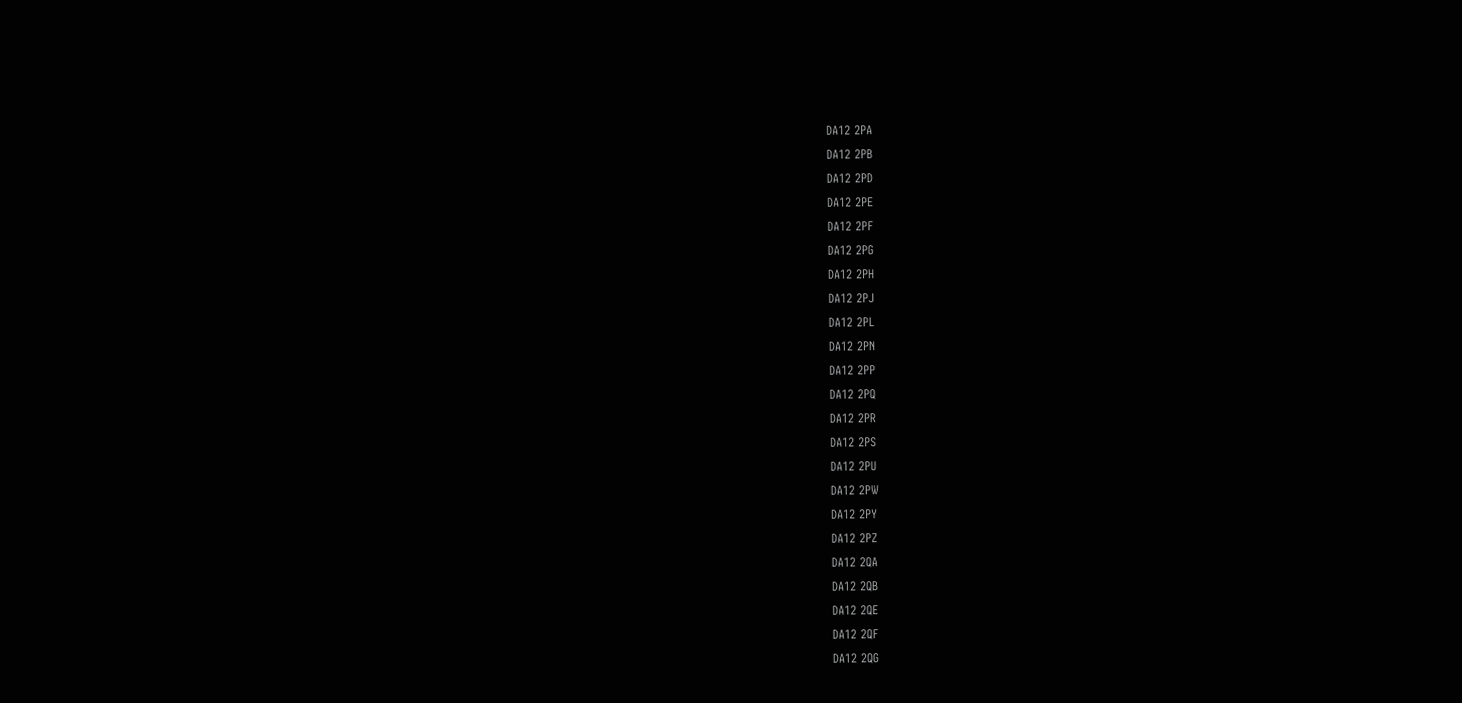DA12 2PA
DA12 2PB
DA12 2PD
DA12 2PE
DA12 2PF
DA12 2PG
DA12 2PH
DA12 2PJ
DA12 2PL
DA12 2PN
DA12 2PP
DA12 2PQ
DA12 2PR
DA12 2PS
DA12 2PU
DA12 2PW
DA12 2PY
DA12 2PZ
DA12 2QA
DA12 2QB
DA12 2QE
DA12 2QF
DA12 2QG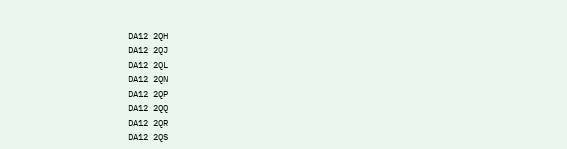DA12 2QH
DA12 2QJ
DA12 2QL
DA12 2QN
DA12 2QP
DA12 2QQ
DA12 2QR
DA12 2QS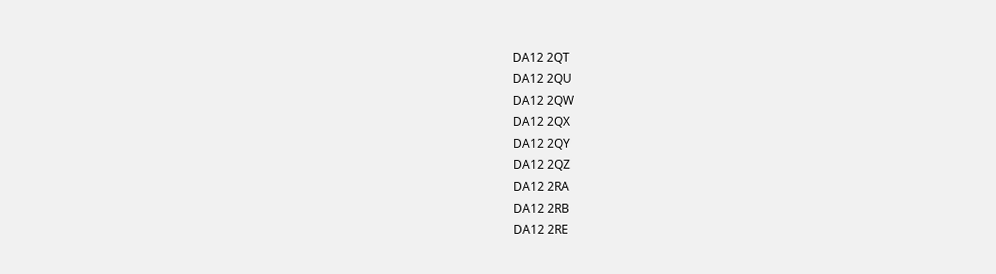DA12 2QT
DA12 2QU
DA12 2QW
DA12 2QX
DA12 2QY
DA12 2QZ
DA12 2RA
DA12 2RB
DA12 2RE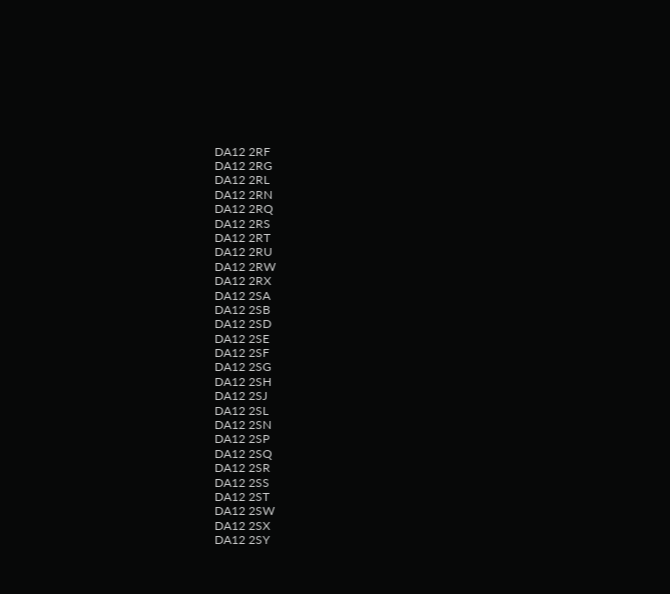DA12 2RF
DA12 2RG
DA12 2RL
DA12 2RN
DA12 2RQ
DA12 2RS
DA12 2RT
DA12 2RU
DA12 2RW
DA12 2RX
DA12 2SA
DA12 2SB
DA12 2SD
DA12 2SE
DA12 2SF
DA12 2SG
DA12 2SH
DA12 2SJ
DA12 2SL
DA12 2SN
DA12 2SP
DA12 2SQ
DA12 2SR
DA12 2SS
DA12 2ST
DA12 2SW
DA12 2SX
DA12 2SY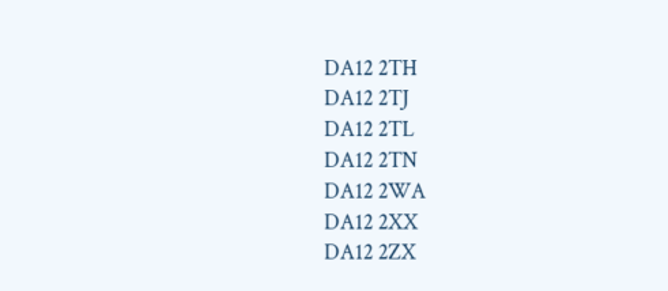DA12 2TH
DA12 2TJ
DA12 2TL
DA12 2TN
DA12 2WA
DA12 2XX
DA12 2ZX